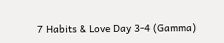7 Habits & Love Day 3-4 (Gamma)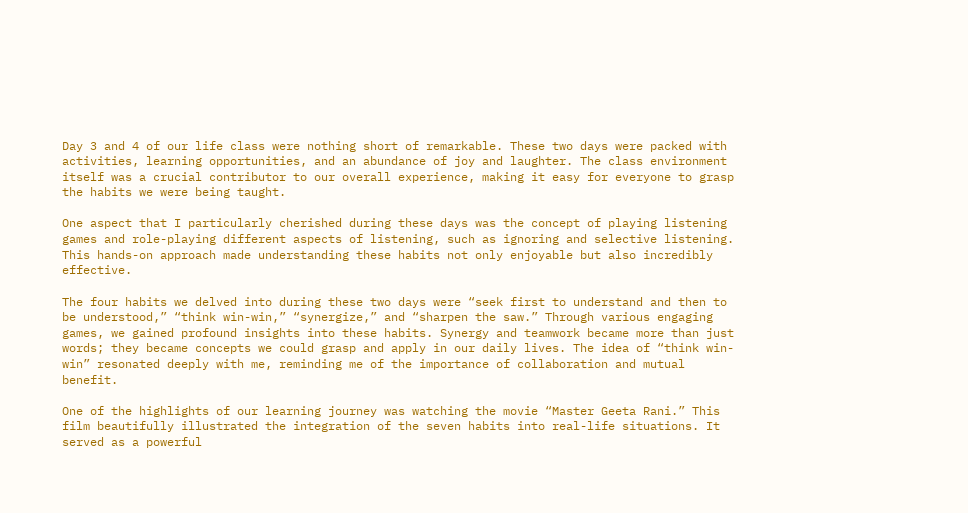Day 3 and 4 of our life class were nothing short of remarkable. These two days were packed with activities, learning opportunities, and an abundance of joy and laughter. The class environment itself was a crucial contributor to our overall experience, making it easy for everyone to grasp the habits we were being taught.

One aspect that I particularly cherished during these days was the concept of playing listening games and role-playing different aspects of listening, such as ignoring and selective listening. This hands-on approach made understanding these habits not only enjoyable but also incredibly effective.

The four habits we delved into during these two days were “seek first to understand and then to be understood,” “think win-win,” “synergize,” and “sharpen the saw.” Through various engaging games, we gained profound insights into these habits. Synergy and teamwork became more than just words; they became concepts we could grasp and apply in our daily lives. The idea of “think win-win” resonated deeply with me, reminding me of the importance of collaboration and mutual benefit.

One of the highlights of our learning journey was watching the movie “Master Geeta Rani.” This film beautifully illustrated the integration of the seven habits into real-life situations. It served as a powerful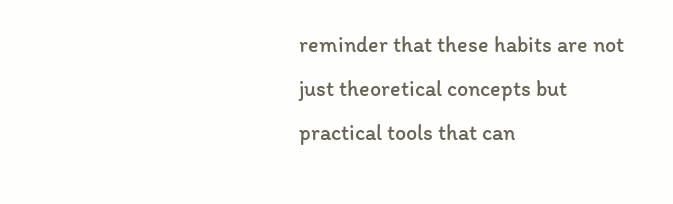reminder that these habits are not just theoretical concepts but practical tools that can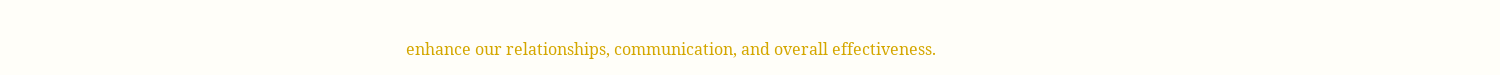enhance our relationships, communication, and overall effectiveness.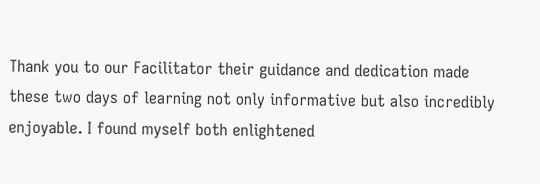Thank you to our Facilitator their guidance and dedication made these two days of learning not only informative but also incredibly enjoyable. I found myself both enlightened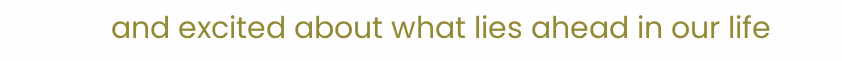and excited about what lies ahead in our life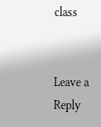class


Leave a Reply